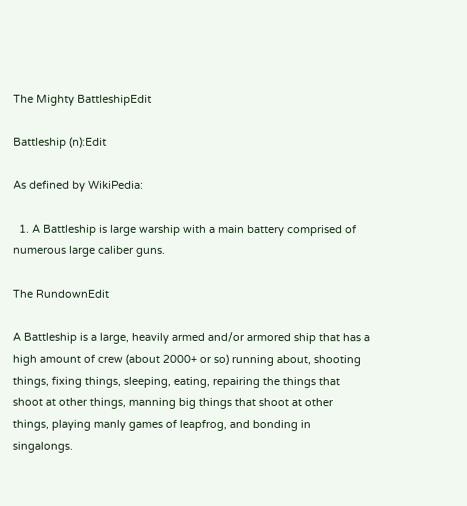The Mighty BattleshipEdit

Battleship (n):Edit

As defined by WikiPedia:

  1. A Battleship is large warship with a main battery comprised of numerous large caliber guns.

The RundownEdit

A Battleship is a large, heavily armed and/or armored ship that has a high amount of crew (about 2000+ or so) running about, shooting things, fixing things, sleeping, eating, repairing the things that shoot at other things, manning big things that shoot at other things, playing manly games of leapfrog, and bonding in singalongs.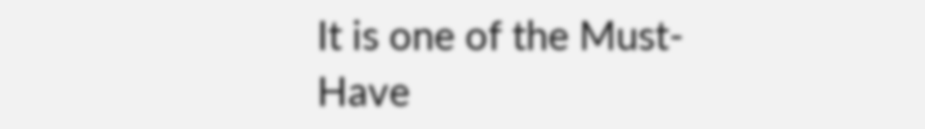It is one of the Must-Have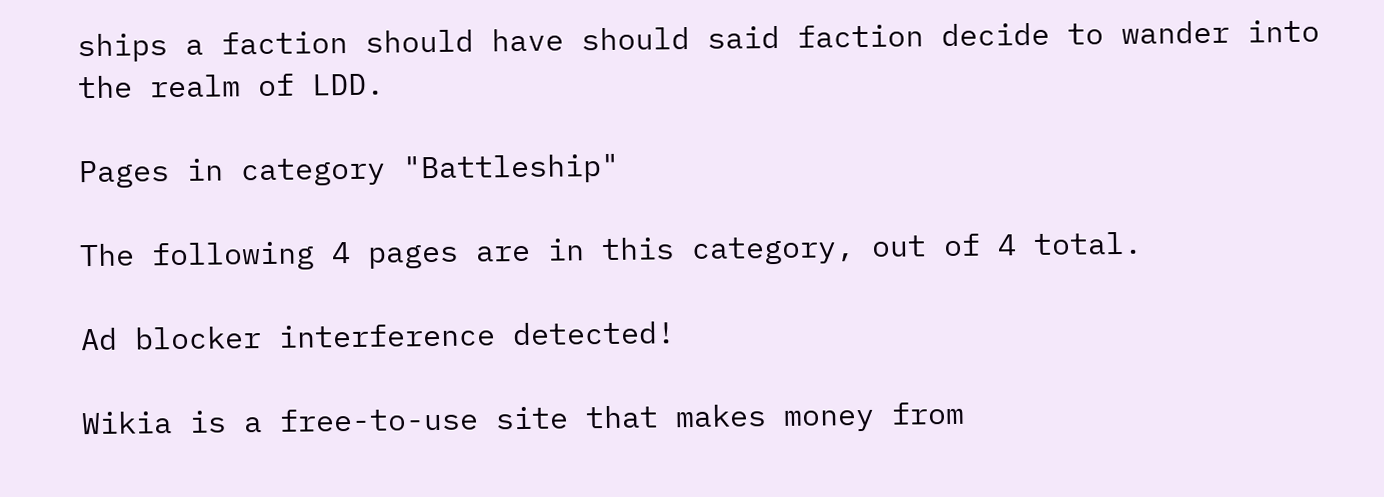ships a faction should have should said faction decide to wander into the realm of LDD.

Pages in category "Battleship"

The following 4 pages are in this category, out of 4 total.

Ad blocker interference detected!

Wikia is a free-to-use site that makes money from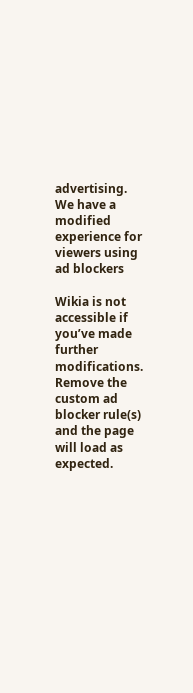advertising. We have a modified experience for viewers using ad blockers

Wikia is not accessible if you’ve made further modifications. Remove the custom ad blocker rule(s) and the page will load as expected.